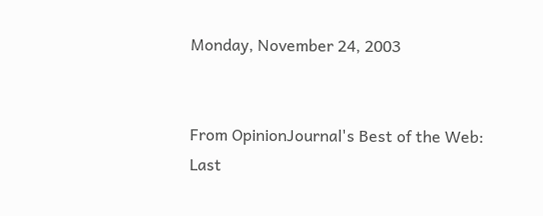Monday, November 24, 2003


From OpinionJournal's Best of the Web:
Last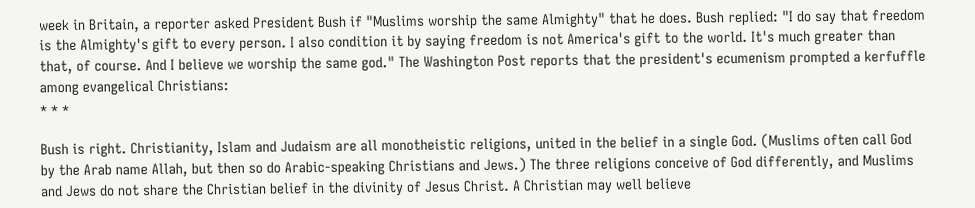week in Britain, a reporter asked President Bush if "Muslims worship the same Almighty" that he does. Bush replied: "I do say that freedom is the Almighty's gift to every person. I also condition it by saying freedom is not America's gift to the world. It's much greater than that, of course. And I believe we worship the same god." The Washington Post reports that the president's ecumenism prompted a kerfuffle among evangelical Christians:
* * *

Bush is right. Christianity, Islam and Judaism are all monotheistic religions, united in the belief in a single God. (Muslims often call God by the Arab name Allah, but then so do Arabic-speaking Christians and Jews.) The three religions conceive of God differently, and Muslims and Jews do not share the Christian belief in the divinity of Jesus Christ. A Christian may well believe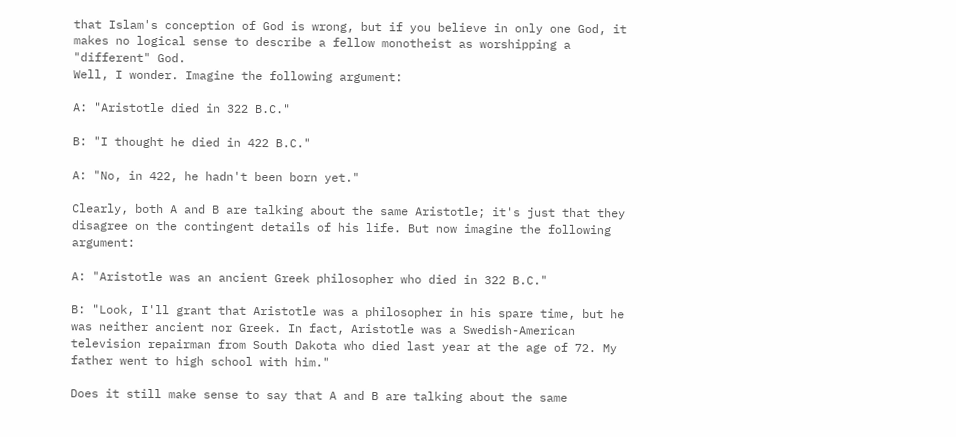that Islam's conception of God is wrong, but if you believe in only one God, it makes no logical sense to describe a fellow monotheist as worshipping a "different" God.
Well, I wonder. Imagine the following argument:

A: "Aristotle died in 322 B.C."

B: "I thought he died in 422 B.C."

A: "No, in 422, he hadn't been born yet."

Clearly, both A and B are talking about the same Aristotle; it's just that they disagree on the contingent details of his life. But now imagine the following argument:

A: "Aristotle was an ancient Greek philosopher who died in 322 B.C."

B: "Look, I'll grant that Aristotle was a philosopher in his spare time, but he was neither ancient nor Greek. In fact, Aristotle was a Swedish-American television repairman from South Dakota who died last year at the age of 72. My father went to high school with him."

Does it still make sense to say that A and B are talking about the same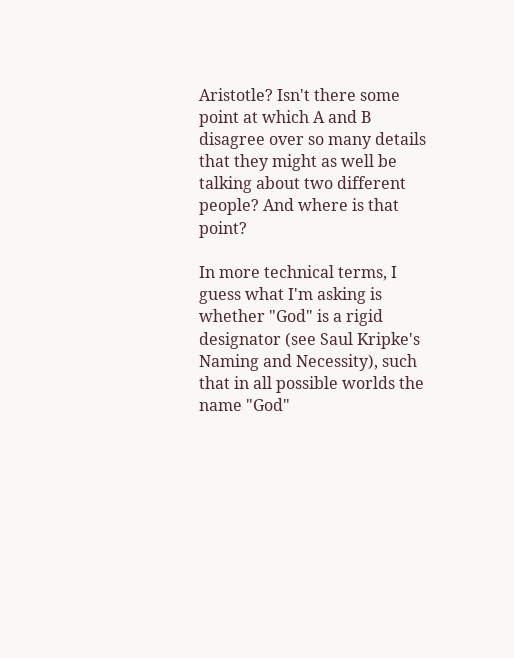Aristotle? Isn't there some point at which A and B disagree over so many details that they might as well be talking about two different people? And where is that point?

In more technical terms, I guess what I'm asking is whether "God" is a rigid designator (see Saul Kripke's Naming and Necessity), such that in all possible worlds the name "God"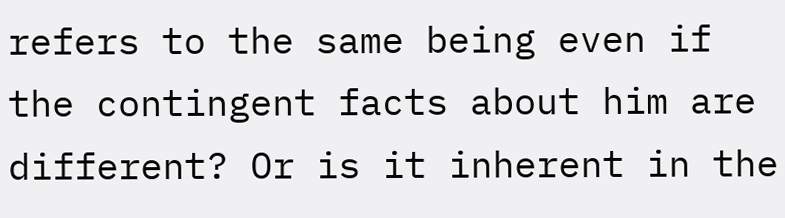refers to the same being even if the contingent facts about him are different? Or is it inherent in the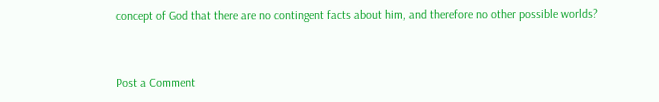concept of God that there are no contingent facts about him, and therefore no other possible worlds?


Post a Comment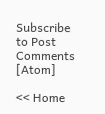Subscribe to Post Comments [Atom]

<< Home